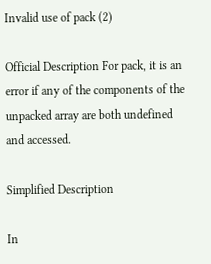Invalid use of pack (2)

Official Description For pack, it is an error if any of the components of the unpacked array are both undefined and accessed.

Simplified Description

In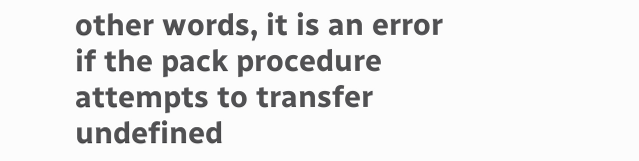other words, it is an error if the pack procedure attempts to transfer undefined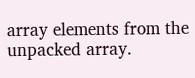array elements from the unpacked array.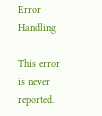Error Handling

This error is never reported.